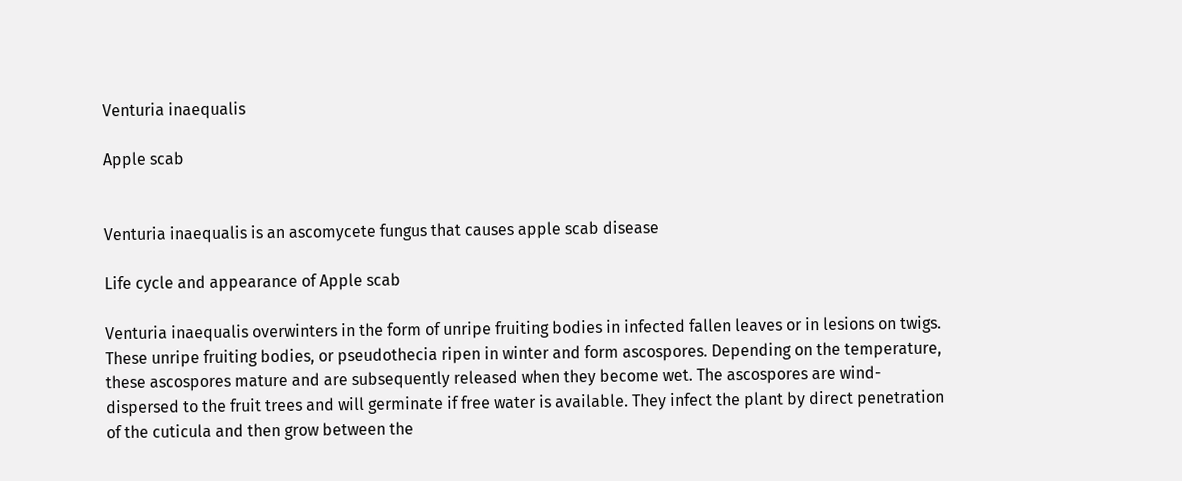Venturia inaequalis

Apple scab


Venturia inaequalis is an ascomycete fungus that causes apple scab disease

Life cycle and appearance of Apple scab

Venturia inaequalis overwinters in the form of unripe fruiting bodies in infected fallen leaves or in lesions on twigs. These unripe fruiting bodies, or pseudothecia ripen in winter and form ascospores. Depending on the temperature, these ascospores mature and are subsequently released when they become wet. The ascospores are wind-dispersed to the fruit trees and will germinate if free water is available. They infect the plant by direct penetration of the cuticula and then grow between the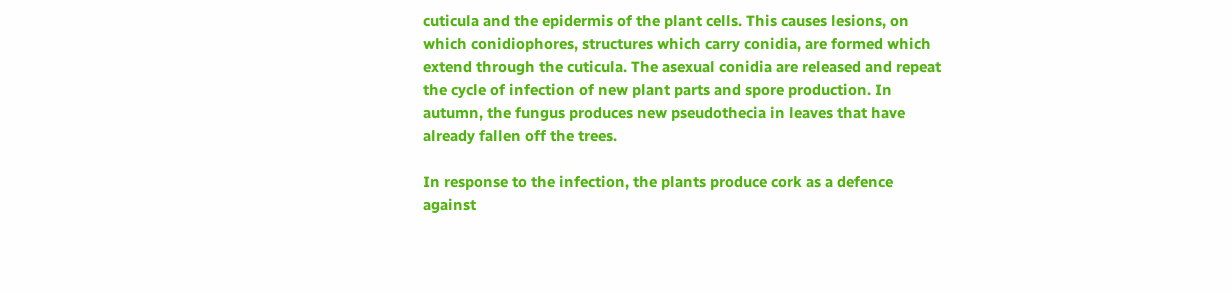cuticula and the epidermis of the plant cells. This causes lesions, on which conidiophores, structures which carry conidia, are formed which extend through the cuticula. The asexual conidia are released and repeat the cycle of infection of new plant parts and spore production. In autumn, the fungus produces new pseudothecia in leaves that have already fallen off the trees.

In response to the infection, the plants produce cork as a defence against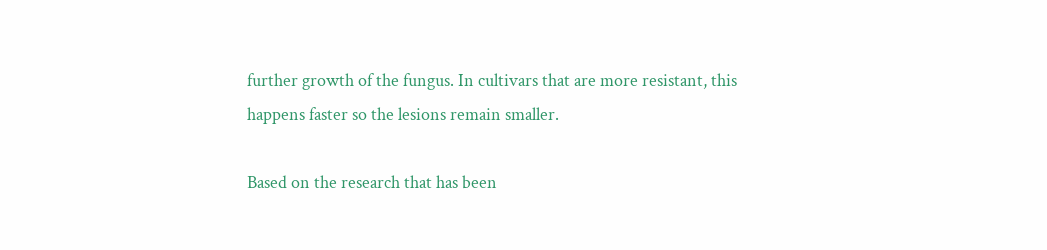further growth of the fungus. In cultivars that are more resistant, this happens faster so the lesions remain smaller.

Based on the research that has been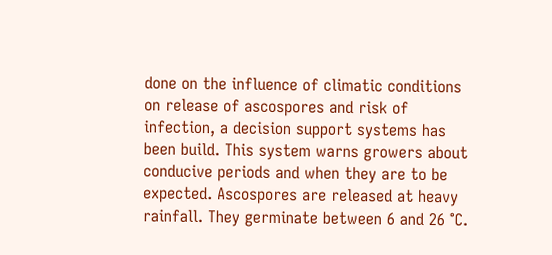done on the influence of climatic conditions on release of ascospores and risk of infection, a decision support systems has been build. This system warns growers about conducive periods and when they are to be expected. Ascospores are released at heavy rainfall. They germinate between 6 and 26 °C.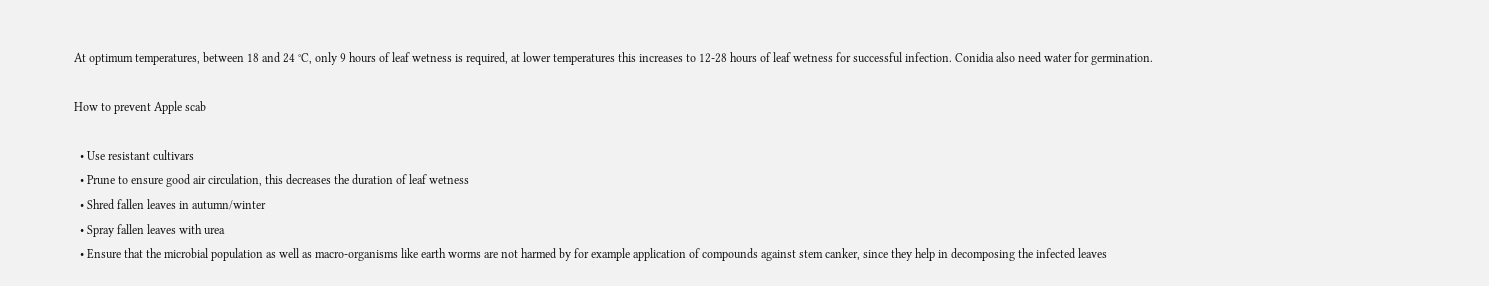At optimum temperatures, between 18 and 24 °C, only 9 hours of leaf wetness is required, at lower temperatures this increases to 12-28 hours of leaf wetness for successful infection. Conidia also need water for germination.

How to prevent Apple scab

  • Use resistant cultivars
  • Prune to ensure good air circulation, this decreases the duration of leaf wetness
  • Shred fallen leaves in autumn/winter
  • Spray fallen leaves with urea
  • Ensure that the microbial population as well as macro-organisms like earth worms are not harmed by for example application of compounds against stem canker, since they help in decomposing the infected leaves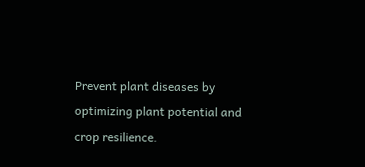Prevent plant diseases by optimizing plant potential and crop resilience.